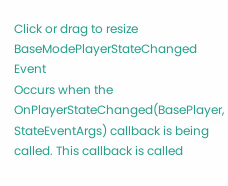Click or drag to resize
BaseModePlayerStateChanged Event
Occurs when the OnPlayerStateChanged(BasePlayer, StateEventArgs) callback is being called. This callback is called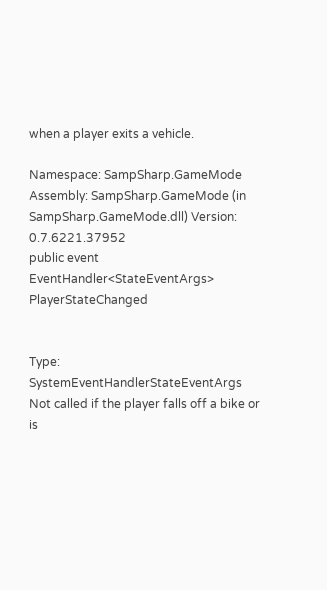when a player exits a vehicle.

Namespace: SampSharp.GameMode
Assembly: SampSharp.GameMode (in SampSharp.GameMode.dll) Version: 0.7.6221.37952
public event EventHandler<StateEventArgs> PlayerStateChanged


Type: SystemEventHandlerStateEventArgs
Not called if the player falls off a bike or is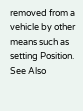removed from a vehicle by other means such as setting Position.
See Also